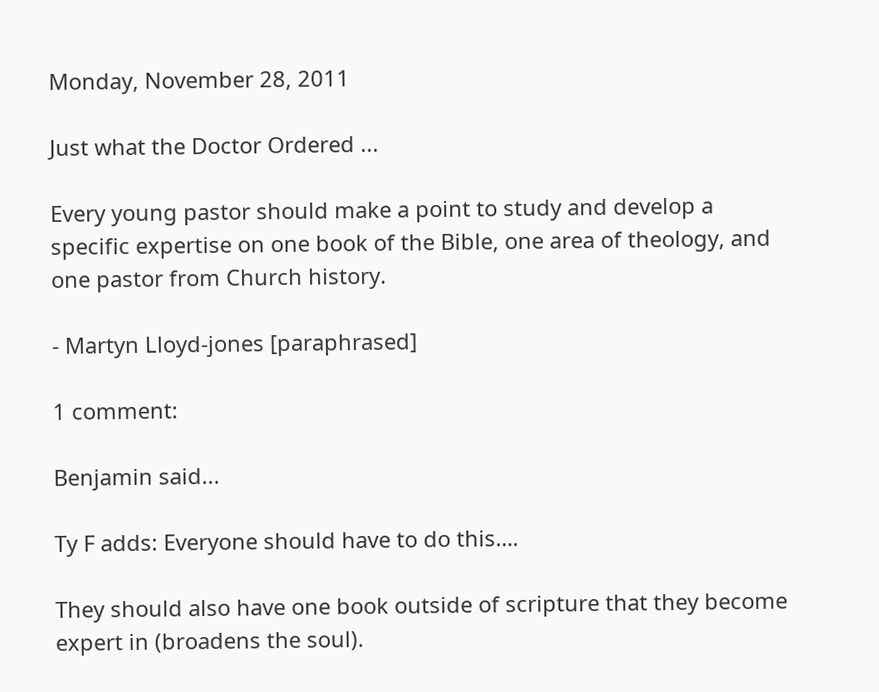Monday, November 28, 2011

Just what the Doctor Ordered ...

Every young pastor should make a point to study and develop a specific expertise on one book of the Bible, one area of theology, and one pastor from Church history.

- Martyn Lloyd-jones [paraphrased]

1 comment:

Benjamin said...

Ty F adds: Everyone should have to do this….

They should also have one book outside of scripture that they become expert in (broadens the soul).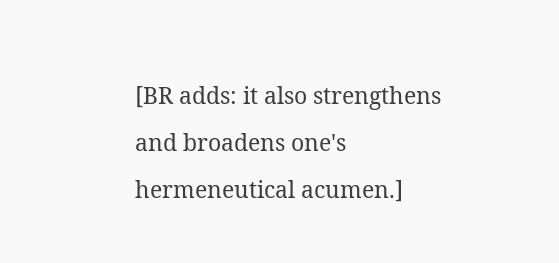[BR adds: it also strengthens and broadens one's hermeneutical acumen.]